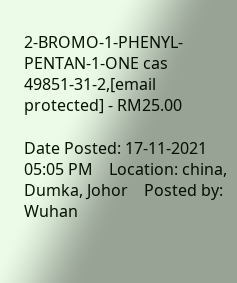2-BROMO-1-PHENYL-PENTAN-1-ONE cas 49851-31-2,[email protected] - RM25.00

Date Posted: 17-11-2021 05:05 PM    Location: china, Dumka, Johor    Posted by: Wuhan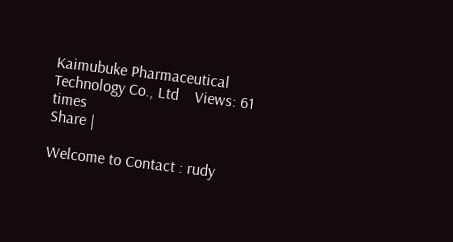Kaimubuke Pharmaceutical Technology Co., Ltd    Views: 61 times
Share |

Welcome to Contact : rudy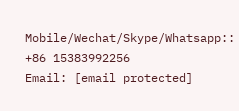Mobile/Wechat/Skype/Whatsapp:: +86 15383992256
Email: [email protected]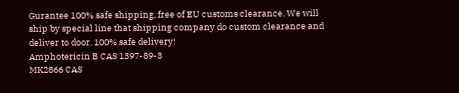Gurantee 100% safe shipping, free of EU customs clearance. We will ship by special line that shipping company do custom clearance and deliver to door. 100% safe delivery!
Amphotericin B CAS 1397-89-3
MK2866 CAS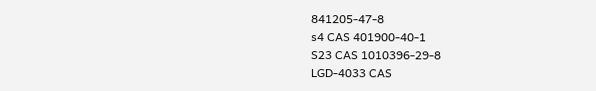841205-47-8
s4 CAS 401900-40-1
S23 CAS 1010396-29-8
LGD-4033 CAS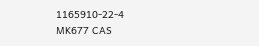1165910-22-4
MK677 CAS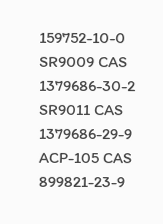159752-10-0
SR9009 CAS 1379686-30-2
SR9011 CAS 1379686-29-9
ACP-105 CAS 899821-23-9